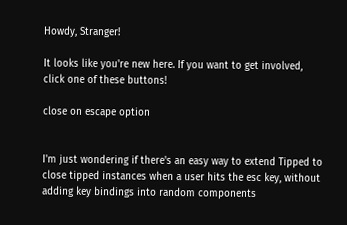Howdy, Stranger!

It looks like you're new here. If you want to get involved, click one of these buttons!

close on escape option


I'm just wondering if there's an easy way to extend Tipped to close tipped instances when a user hits the esc key, without adding key bindings into random components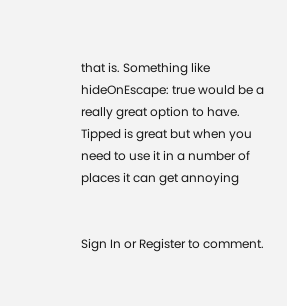that is. Something like hideOnEscape: true would be a really great option to have. Tipped is great but when you need to use it in a number of places it can get annoying


Sign In or Register to comment.